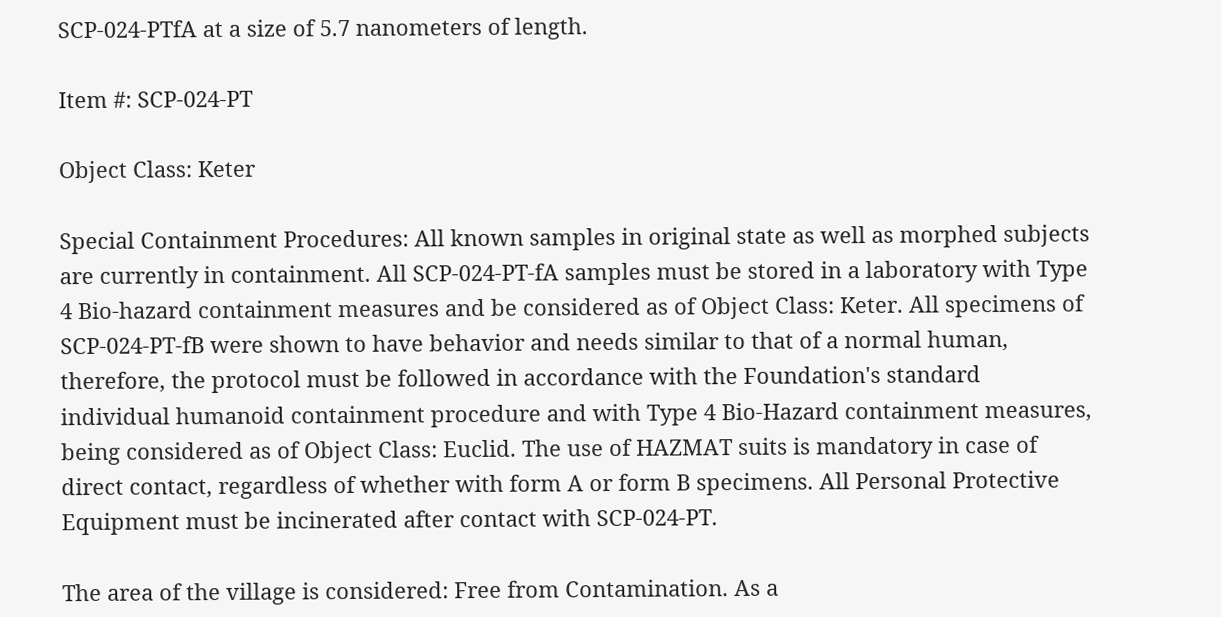SCP-024-PTfA at a size of 5.7 nanometers of length.

Item #: SCP-024-PT

Object Class: Keter

Special Containment Procedures: All known samples in original state as well as morphed subjects are currently in containment. All SCP-024-PT-fA samples must be stored in a laboratory with Type 4 Bio-hazard containment measures and be considered as of Object Class: Keter. All specimens of SCP-024-PT-fB were shown to have behavior and needs similar to that of a normal human, therefore, the protocol must be followed in accordance with the Foundation's standard individual humanoid containment procedure and with Type 4 Bio-Hazard containment measures, being considered as of Object Class: Euclid. The use of HAZMAT suits is mandatory in case of direct contact, regardless of whether with form A or form B specimens. All Personal Protective Equipment must be incinerated after contact with SCP-024-PT.

The area of the village is considered: Free from Contamination. As a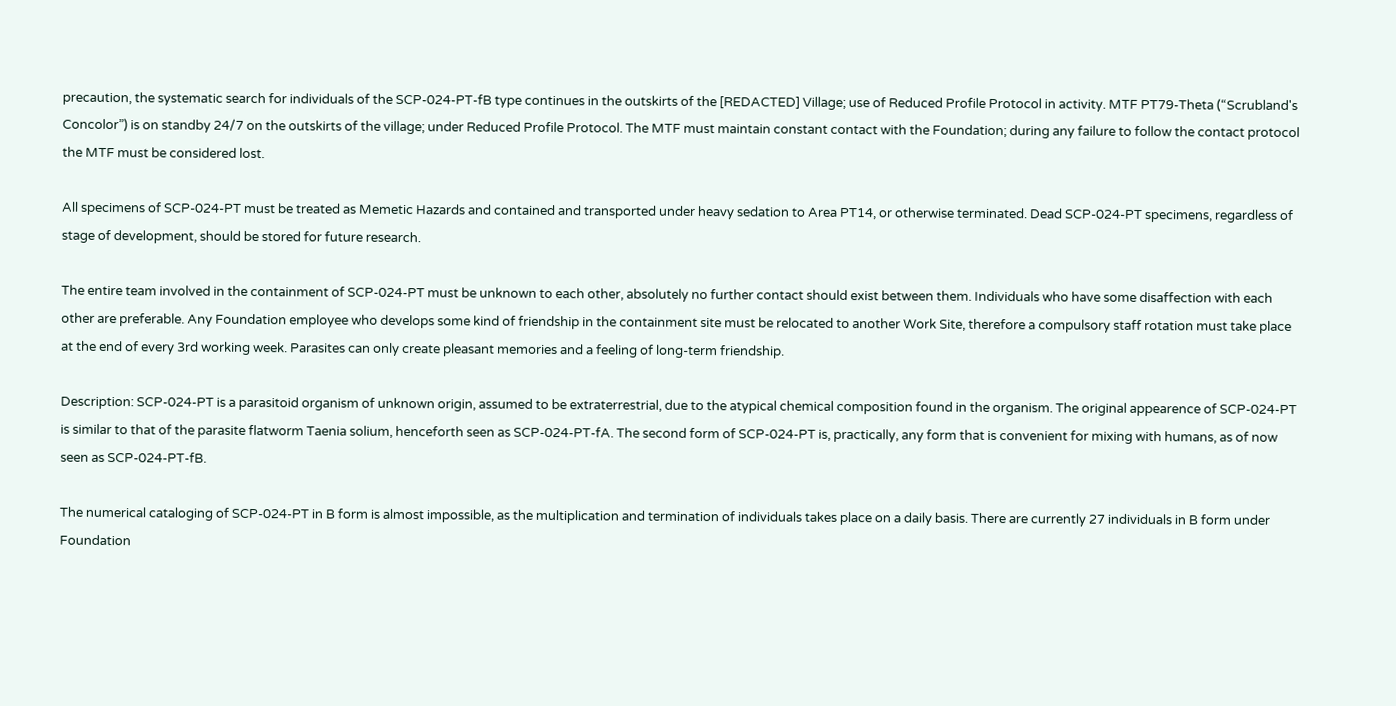precaution, the systematic search for individuals of the SCP-024-PT-fB type continues in the outskirts of the [REDACTED] Village; use of Reduced Profile Protocol in activity. MTF PT79-Theta (“Scrubland's Concolor”) is on standby 24/7 on the outskirts of the village; under Reduced Profile Protocol. The MTF must maintain constant contact with the Foundation; during any failure to follow the contact protocol the MTF must be considered lost.

All specimens of SCP-024-PT must be treated as Memetic Hazards and contained and transported under heavy sedation to Area PT14, or otherwise terminated. Dead SCP-024-PT specimens, regardless of stage of development, should be stored for future research.

The entire team involved in the containment of SCP-024-PT must be unknown to each other, absolutely no further contact should exist between them. Individuals who have some disaffection with each other are preferable. Any Foundation employee who develops some kind of friendship in the containment site must be relocated to another Work Site, therefore a compulsory staff rotation must take place at the end of every 3rd working week. Parasites can only create pleasant memories and a feeling of long-term friendship.

Description: SCP-024-PT is a parasitoid organism of unknown origin, assumed to be extraterrestrial, due to the atypical chemical composition found in the organism. The original appearence of SCP-024-PT is similar to that of the parasite flatworm Taenia solium, henceforth seen as SCP-024-PT-fA. The second form of SCP-024-PT is, practically, any form that is convenient for mixing with humans, as of now seen as SCP-024-PT-fB.

The numerical cataloging of SCP-024-PT in B form is almost impossible, as the multiplication and termination of individuals takes place on a daily basis. There are currently 27 individuals in B form under Foundation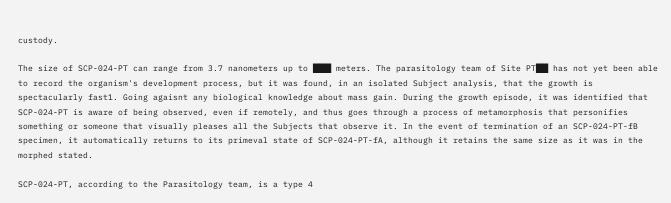custody.

The size of SCP-024-PT can range from 3.7 nanometers up to ███ meters. The parasitology team of Site PT██ has not yet been able to record the organism's development process, but it was found, in an isolated Subject analysis, that the growth is spectacularly fast1. Going agaisnt any biological knowledge about mass gain. During the growth episode, it was identified that SCP-024-PT is aware of being observed, even if remotely, and thus goes through a process of metamorphosis that personifies something or someone that visually pleases all the Subjects that observe it. In the event of termination of an SCP-024-PT-fB specimen, it automatically returns to its primeval state of SCP-024-PT-fA, although it retains the same size as it was in the morphed stated.

SCP-024-PT, according to the Parasitology team, is a type 4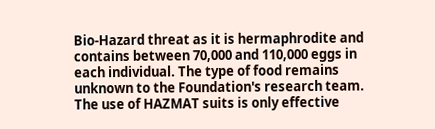Bio-Hazard threat as it is hermaphrodite and contains between 70,000 and 110,000 eggs in each individual. The type of food remains unknown to the Foundation's research team. The use of HAZMAT suits is only effective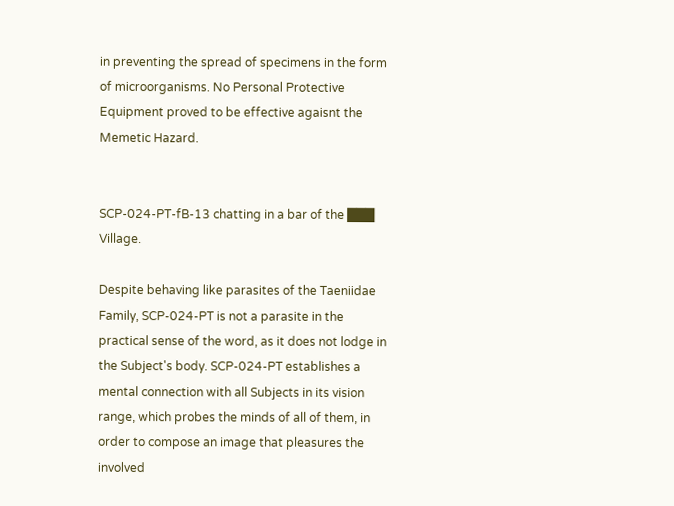in preventing the spread of specimens in the form of microorganisms. No Personal Protective Equipment proved to be effective agaisnt the Memetic Hazard.


SCP-024-PT-fB-13 chatting in a bar of the ███ Village.

Despite behaving like parasites of the Taeniidae Family, SCP-024-PT is not a parasite in the practical sense of the word, as it does not lodge in the Subject's body. SCP-024-PT establishes a mental connection with all Subjects in its vision range, which probes the minds of all of them, in order to compose an image that pleasures the involved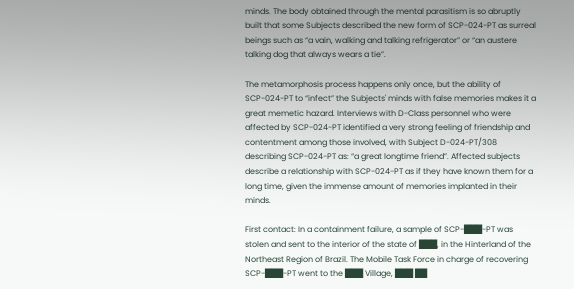minds. The body obtained through the mental parasitism is so abruptly built that some Subjects described the new form of SCP-024-PT as surreal beings such as “a vain, walking and talking refrigerator” or “an austere talking dog that always wears a tie”.

The metamorphosis process happens only once, but the ability of SCP-024-PT to “infect” the Subjects' minds with false memories makes it a great memetic hazard. Interviews with D-Class personnel who were affected by SCP-024-PT identified a very strong feeling of friendship and contentment among those involved, with Subject D-024-PT/308 describing SCP-024-PT as: “a great longtime friend”. Affected subjects describe a relationship with SCP-024-PT as if they have known them for a long time, given the immense amount of memories implanted in their minds.

First contact: In a containment failure, a sample of SCP-███-PT was stolen and sent to the interior of the state of ███, in the Hinterland of the Northeast Region of Brazil. The Mobile Task Force in charge of recovering SCP-███-PT went to the ███ Village, ███ ██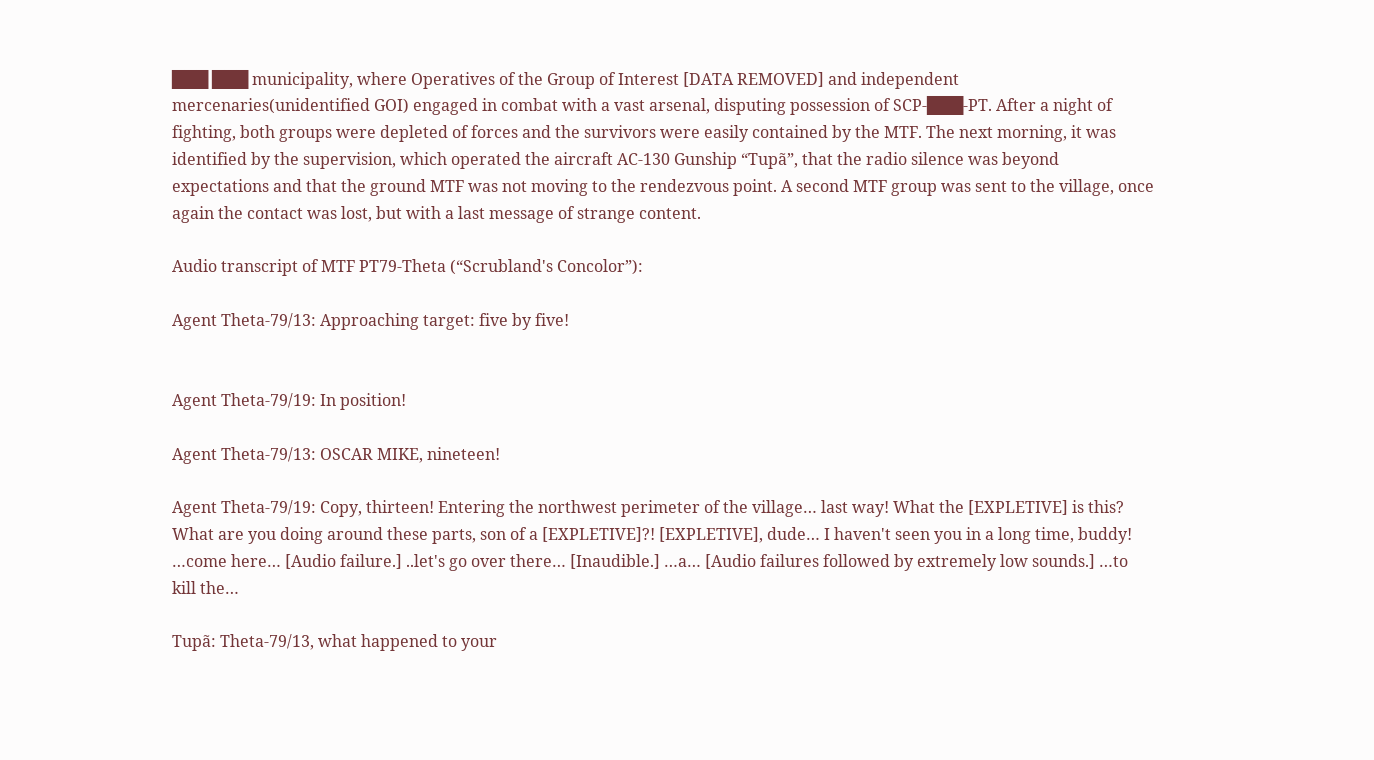███ ███ municipality, where Operatives of the Group of Interest [DATA REMOVED] and independent mercenaries(unidentified GOI) engaged in combat with a vast arsenal, disputing possession of SCP-███-PT. After a night of fighting, both groups were depleted of forces and the survivors were easily contained by the MTF. The next morning, it was identified by the supervision, which operated the aircraft AC-130 Gunship “Tupã”, that the radio silence was beyond expectations and that the ground MTF was not moving to the rendezvous point. A second MTF group was sent to the village, once again the contact was lost, but with a last message of strange content.

Audio transcript of MTF PT79-Theta (“Scrubland's Concolor”):

Agent Theta-79/13: Approaching target: five by five!


Agent Theta-79/19: In position!

Agent Theta-79/13: OSCAR MIKE, nineteen!

Agent Theta-79/19: Copy, thirteen! Entering the northwest perimeter of the village… last way! What the [EXPLETIVE] is this? What are you doing around these parts, son of a [EXPLETIVE]?! [EXPLETIVE], dude… I haven't seen you in a long time, buddy! …come here… [Audio failure.] ..let's go over there… [Inaudible.] …a… [Audio failures followed by extremely low sounds.] …to kill the…

Tupã: Theta-79/13, what happened to your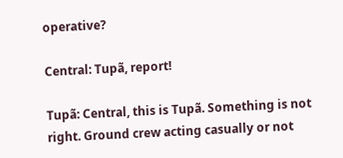operative?

Central: Tupã, report!

Tupã: Central, this is Tupã. Something is not right. Ground crew acting casually or not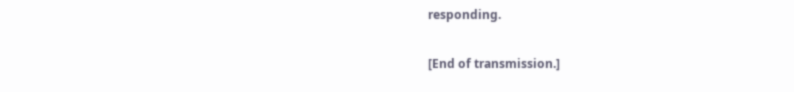responding.

[End of transmission.]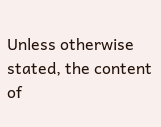Unless otherwise stated, the content of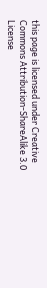this page is licensed under Creative Commons Attribution-ShareAlike 3.0 License